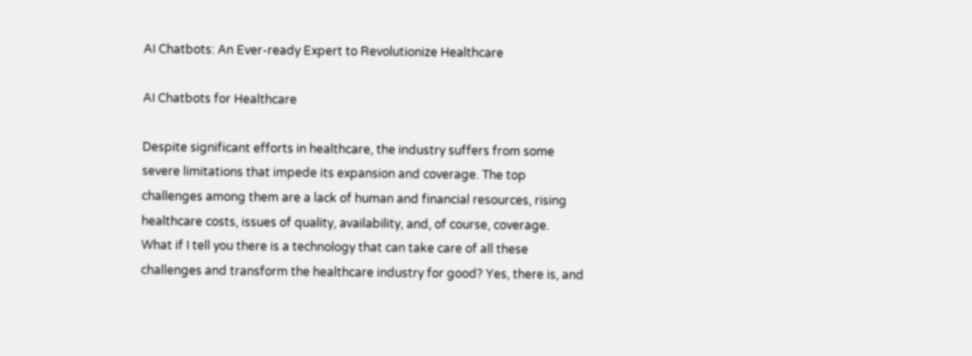AI Chatbots: An Ever-ready Expert to Revolutionize Healthcare

AI Chatbots for Healthcare

Despite significant efforts in healthcare, the industry suffers from some severe limitations that impede its expansion and coverage. The top challenges among them are a lack of human and financial resources, rising healthcare costs, issues of quality, availability, and, of course, coverage.
What if I tell you there is a technology that can take care of all these challenges and transform the healthcare industry for good? Yes, there is, and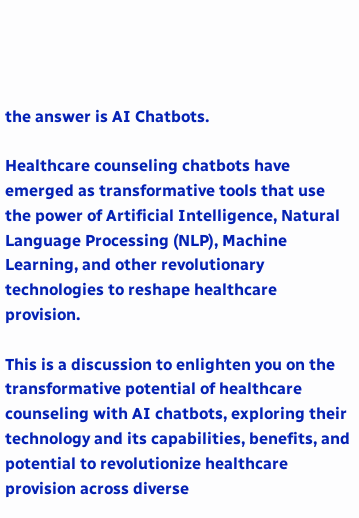the answer is AI Chatbots.

Healthcare counseling chatbots have emerged as transformative tools that use the power of Artificial Intelligence, Natural Language Processing (NLP), Machine Learning, and other revolutionary technologies to reshape healthcare provision.

This is a discussion to enlighten you on the transformative potential of healthcare counseling with AI chatbots, exploring their technology and its capabilities, benefits, and potential to revolutionize healthcare provision across diverse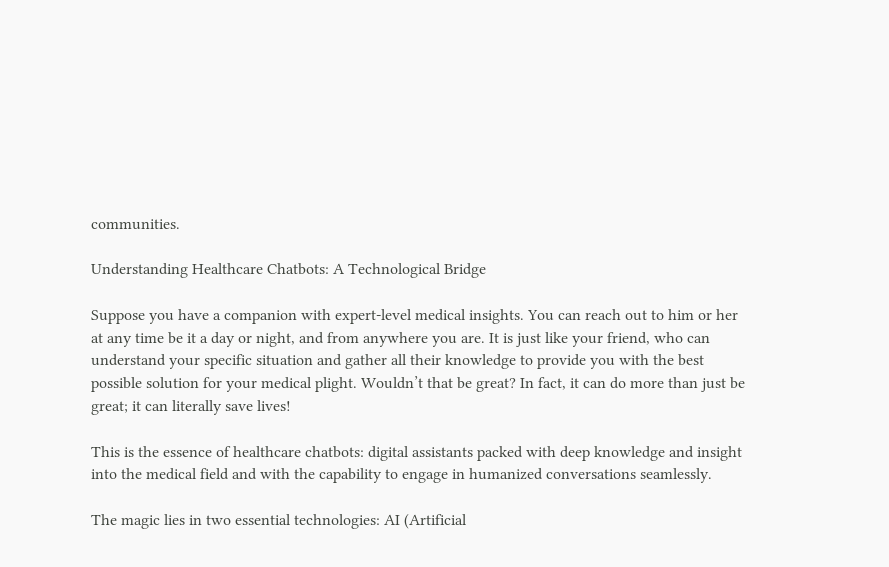communities.

Understanding Healthcare Chatbots: A Technological Bridge

Suppose you have a companion with expert-level medical insights. You can reach out to him or her at any time be it a day or night, and from anywhere you are. It is just like your friend, who can understand your specific situation and gather all their knowledge to provide you with the best possible solution for your medical plight. Wouldn’t that be great? In fact, it can do more than just be great; it can literally save lives!

This is the essence of healthcare chatbots: digital assistants packed with deep knowledge and insight into the medical field and with the capability to engage in humanized conversations seamlessly.

The magic lies in two essential technologies: AI (Artificial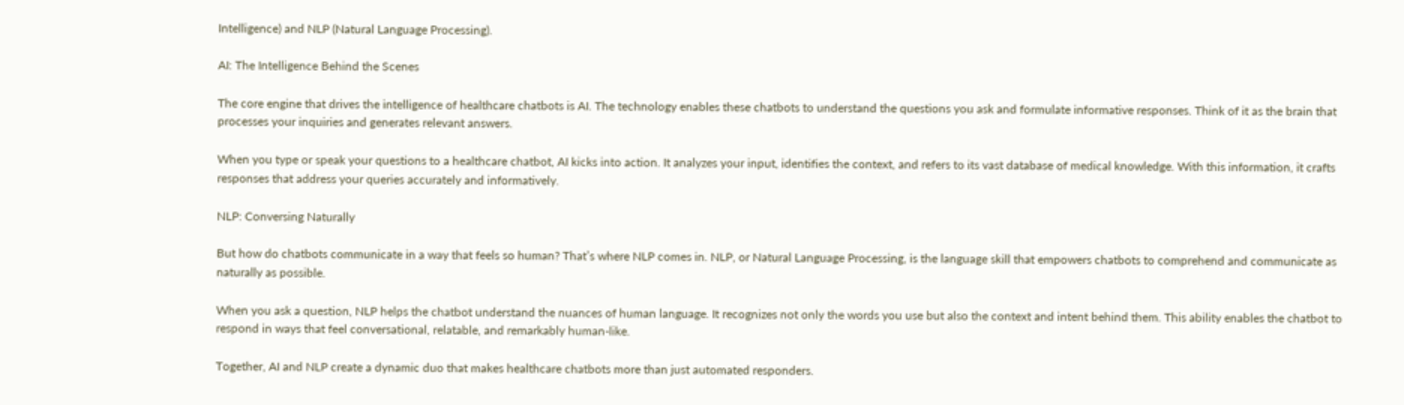Intelligence) and NLP (Natural Language Processing).

AI: The Intelligence Behind the Scenes

The core engine that drives the intelligence of healthcare chatbots is AI. The technology enables these chatbots to understand the questions you ask and formulate informative responses. Think of it as the brain that processes your inquiries and generates relevant answers.

When you type or speak your questions to a healthcare chatbot, AI kicks into action. It analyzes your input, identifies the context, and refers to its vast database of medical knowledge. With this information, it crafts responses that address your queries accurately and informatively.

NLP: Conversing Naturally

But how do chatbots communicate in a way that feels so human? That’s where NLP comes in. NLP, or Natural Language Processing, is the language skill that empowers chatbots to comprehend and communicate as naturally as possible.

When you ask a question, NLP helps the chatbot understand the nuances of human language. It recognizes not only the words you use but also the context and intent behind them. This ability enables the chatbot to respond in ways that feel conversational, relatable, and remarkably human-like.

Together, AI and NLP create a dynamic duo that makes healthcare chatbots more than just automated responders.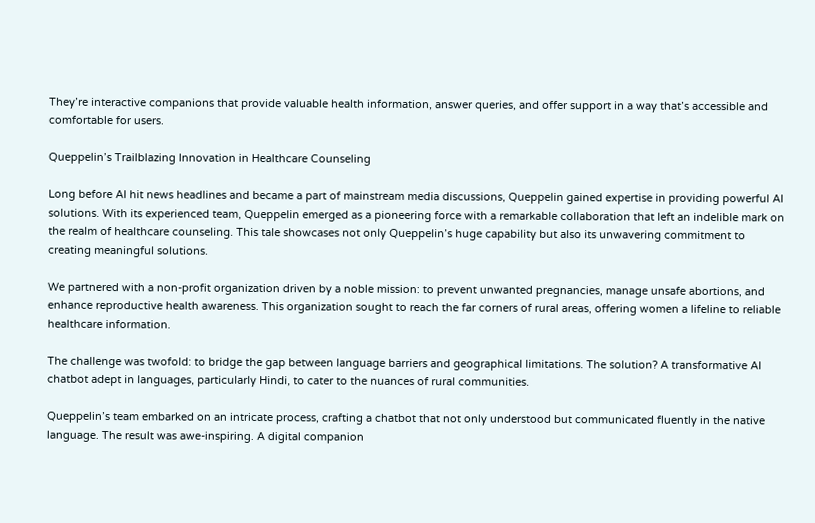They’re interactive companions that provide valuable health information, answer queries, and offer support in a way that’s accessible and comfortable for users.

Queppelin’s Trailblazing Innovation in Healthcare Counseling

Long before AI hit news headlines and became a part of mainstream media discussions, Queppelin gained expertise in providing powerful AI solutions. With its experienced team, Queppelin emerged as a pioneering force with a remarkable collaboration that left an indelible mark on the realm of healthcare counseling. This tale showcases not only Queppelin’s huge capability but also its unwavering commitment to creating meaningful solutions.

We partnered with a non-profit organization driven by a noble mission: to prevent unwanted pregnancies, manage unsafe abortions, and enhance reproductive health awareness. This organization sought to reach the far corners of rural areas, offering women a lifeline to reliable healthcare information.

The challenge was twofold: to bridge the gap between language barriers and geographical limitations. The solution? A transformative AI chatbot adept in languages, particularly Hindi, to cater to the nuances of rural communities.

Queppelin’s team embarked on an intricate process, crafting a chatbot that not only understood but communicated fluently in the native language. The result was awe-inspiring. A digital companion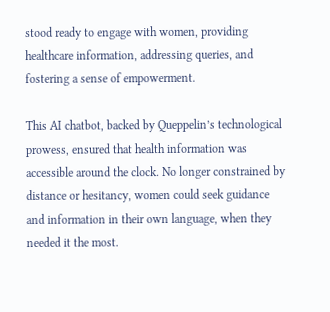stood ready to engage with women, providing healthcare information, addressing queries, and fostering a sense of empowerment.

This AI chatbot, backed by Queppelin’s technological prowess, ensured that health information was accessible around the clock. No longer constrained by distance or hesitancy, women could seek guidance and information in their own language, when they needed it the most.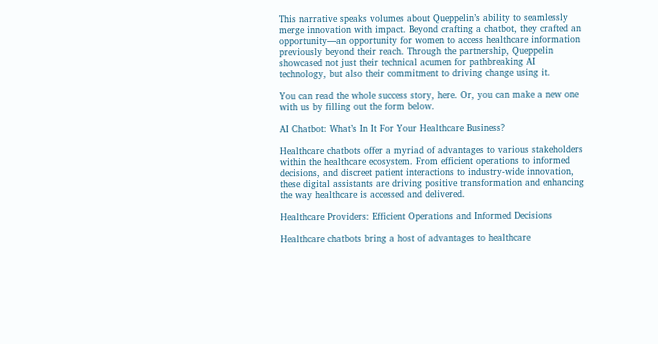This narrative speaks volumes about Queppelin’s ability to seamlessly merge innovation with impact. Beyond crafting a chatbot, they crafted an opportunity—an opportunity for women to access healthcare information previously beyond their reach. Through the partnership, Queppelin showcased not just their technical acumen for pathbreaking AI technology, but also their commitment to driving change using it.

You can read the whole success story, here. Or, you can make a new one with us by filling out the form below.

AI Chatbot: What’s In It For Your Healthcare Business?

Healthcare chatbots offer a myriad of advantages to various stakeholders within the healthcare ecosystem. From efficient operations to informed decisions, and discreet patient interactions to industry-wide innovation, these digital assistants are driving positive transformation and enhancing the way healthcare is accessed and delivered.

Healthcare Providers: Efficient Operations and Informed Decisions

Healthcare chatbots bring a host of advantages to healthcare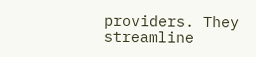providers. They streamline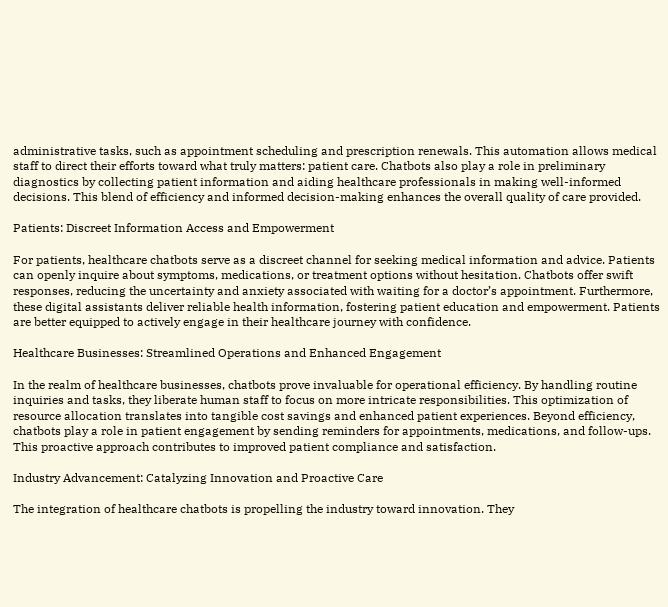administrative tasks, such as appointment scheduling and prescription renewals. This automation allows medical staff to direct their efforts toward what truly matters: patient care. Chatbots also play a role in preliminary diagnostics by collecting patient information and aiding healthcare professionals in making well-informed decisions. This blend of efficiency and informed decision-making enhances the overall quality of care provided.

Patients: Discreet Information Access and Empowerment

For patients, healthcare chatbots serve as a discreet channel for seeking medical information and advice. Patients can openly inquire about symptoms, medications, or treatment options without hesitation. Chatbots offer swift responses, reducing the uncertainty and anxiety associated with waiting for a doctor’s appointment. Furthermore, these digital assistants deliver reliable health information, fostering patient education and empowerment. Patients are better equipped to actively engage in their healthcare journey with confidence.

Healthcare Businesses: Streamlined Operations and Enhanced Engagement

In the realm of healthcare businesses, chatbots prove invaluable for operational efficiency. By handling routine inquiries and tasks, they liberate human staff to focus on more intricate responsibilities. This optimization of resource allocation translates into tangible cost savings and enhanced patient experiences. Beyond efficiency, chatbots play a role in patient engagement by sending reminders for appointments, medications, and follow-ups. This proactive approach contributes to improved patient compliance and satisfaction.

Industry Advancement: Catalyzing Innovation and Proactive Care

The integration of healthcare chatbots is propelling the industry toward innovation. They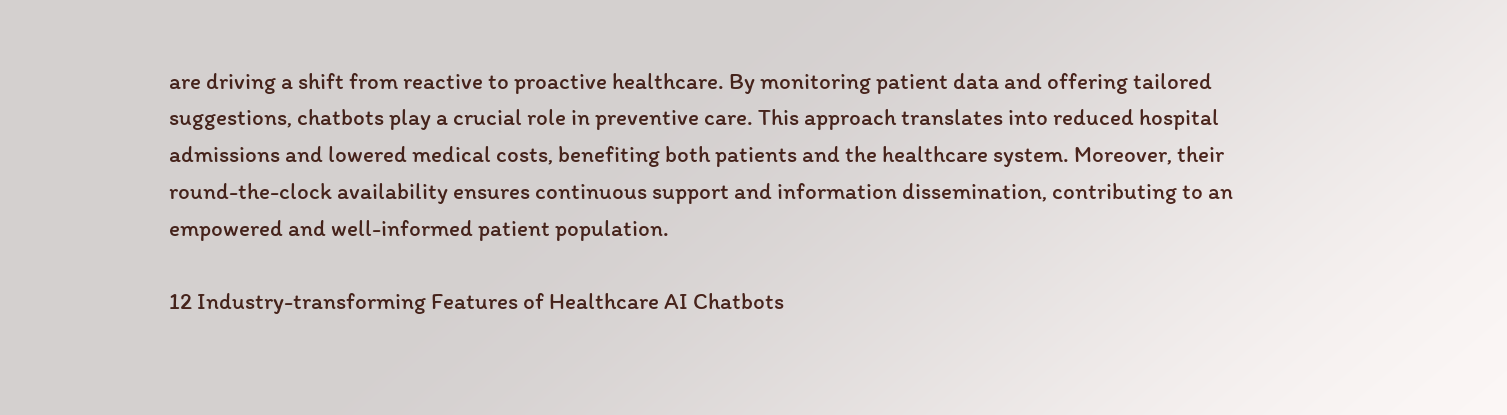are driving a shift from reactive to proactive healthcare. By monitoring patient data and offering tailored suggestions, chatbots play a crucial role in preventive care. This approach translates into reduced hospital admissions and lowered medical costs, benefiting both patients and the healthcare system. Moreover, their round-the-clock availability ensures continuous support and information dissemination, contributing to an empowered and well-informed patient population.

12 Industry-transforming Features of Healthcare AI Chatbots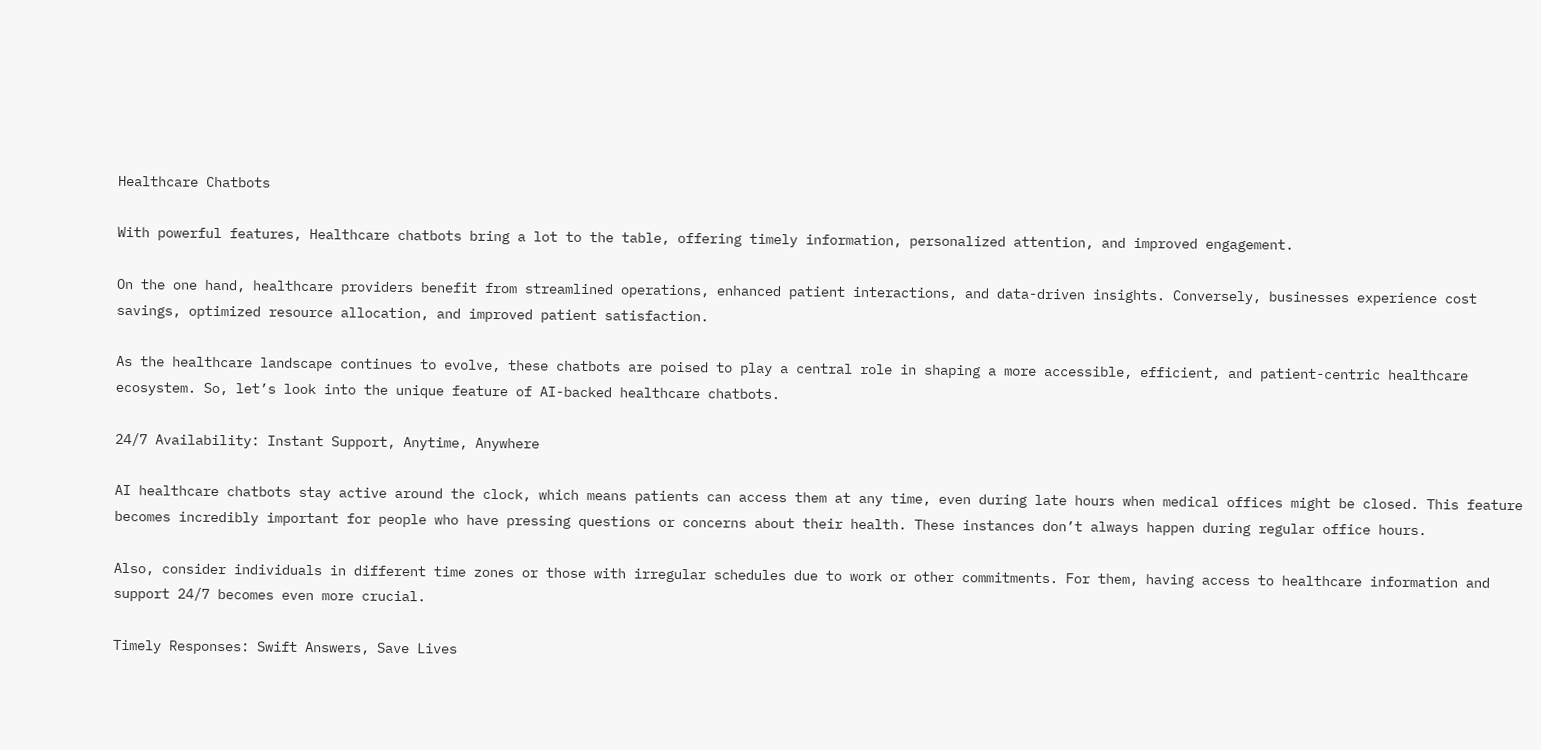Healthcare Chatbots

With powerful features, Healthcare chatbots bring a lot to the table, offering timely information, personalized attention, and improved engagement.

On the one hand, healthcare providers benefit from streamlined operations, enhanced patient interactions, and data-driven insights. Conversely, businesses experience cost savings, optimized resource allocation, and improved patient satisfaction.

As the healthcare landscape continues to evolve, these chatbots are poised to play a central role in shaping a more accessible, efficient, and patient-centric healthcare ecosystem. So, let’s look into the unique feature of AI-backed healthcare chatbots.

24/7 Availability: Instant Support, Anytime, Anywhere

AI healthcare chatbots stay active around the clock, which means patients can access them at any time, even during late hours when medical offices might be closed. This feature becomes incredibly important for people who have pressing questions or concerns about their health. These instances don’t always happen during regular office hours.

Also, consider individuals in different time zones or those with irregular schedules due to work or other commitments. For them, having access to healthcare information and support 24/7 becomes even more crucial.

Timely Responses: Swift Answers, Save Lives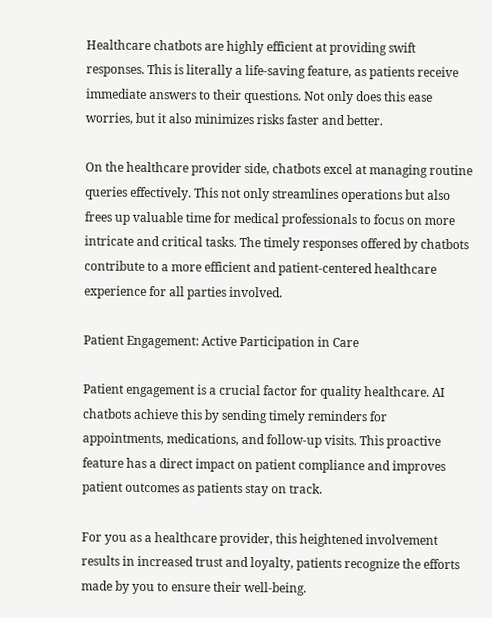Healthcare chatbots are highly efficient at providing swift responses. This is literally a life-saving feature, as patients receive immediate answers to their questions. Not only does this ease worries, but it also minimizes risks faster and better.

On the healthcare provider side, chatbots excel at managing routine queries effectively. This not only streamlines operations but also frees up valuable time for medical professionals to focus on more intricate and critical tasks. The timely responses offered by chatbots contribute to a more efficient and patient-centered healthcare experience for all parties involved.

Patient Engagement: Active Participation in Care

Patient engagement is a crucial factor for quality healthcare. AI chatbots achieve this by sending timely reminders for appointments, medications, and follow-up visits. This proactive feature has a direct impact on patient compliance and improves patient outcomes as patients stay on track.

For you as a healthcare provider, this heightened involvement results in increased trust and loyalty, patients recognize the efforts made by you to ensure their well-being.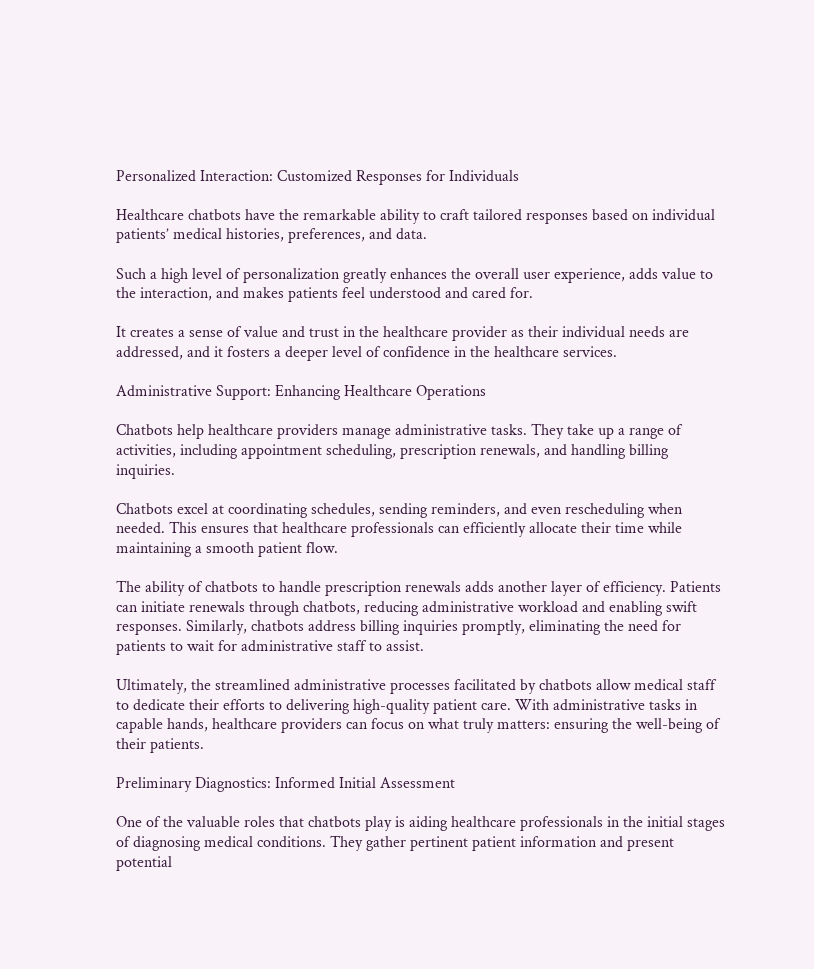Personalized Interaction: Customized Responses for Individuals

Healthcare chatbots have the remarkable ability to craft tailored responses based on individual patients’ medical histories, preferences, and data.

Such a high level of personalization greatly enhances the overall user experience, adds value to the interaction, and makes patients feel understood and cared for.

It creates a sense of value and trust in the healthcare provider as their individual needs are addressed, and it fosters a deeper level of confidence in the healthcare services.

Administrative Support: Enhancing Healthcare Operations

Chatbots help healthcare providers manage administrative tasks. They take up a range of activities, including appointment scheduling, prescription renewals, and handling billing inquiries.

Chatbots excel at coordinating schedules, sending reminders, and even rescheduling when needed. This ensures that healthcare professionals can efficiently allocate their time while maintaining a smooth patient flow.

The ability of chatbots to handle prescription renewals adds another layer of efficiency. Patients can initiate renewals through chatbots, reducing administrative workload and enabling swift responses. Similarly, chatbots address billing inquiries promptly, eliminating the need for patients to wait for administrative staff to assist.

Ultimately, the streamlined administrative processes facilitated by chatbots allow medical staff to dedicate their efforts to delivering high-quality patient care. With administrative tasks in capable hands, healthcare providers can focus on what truly matters: ensuring the well-being of their patients.

Preliminary Diagnostics: Informed Initial Assessment

One of the valuable roles that chatbots play is aiding healthcare professionals in the initial stages of diagnosing medical conditions. They gather pertinent patient information and present potential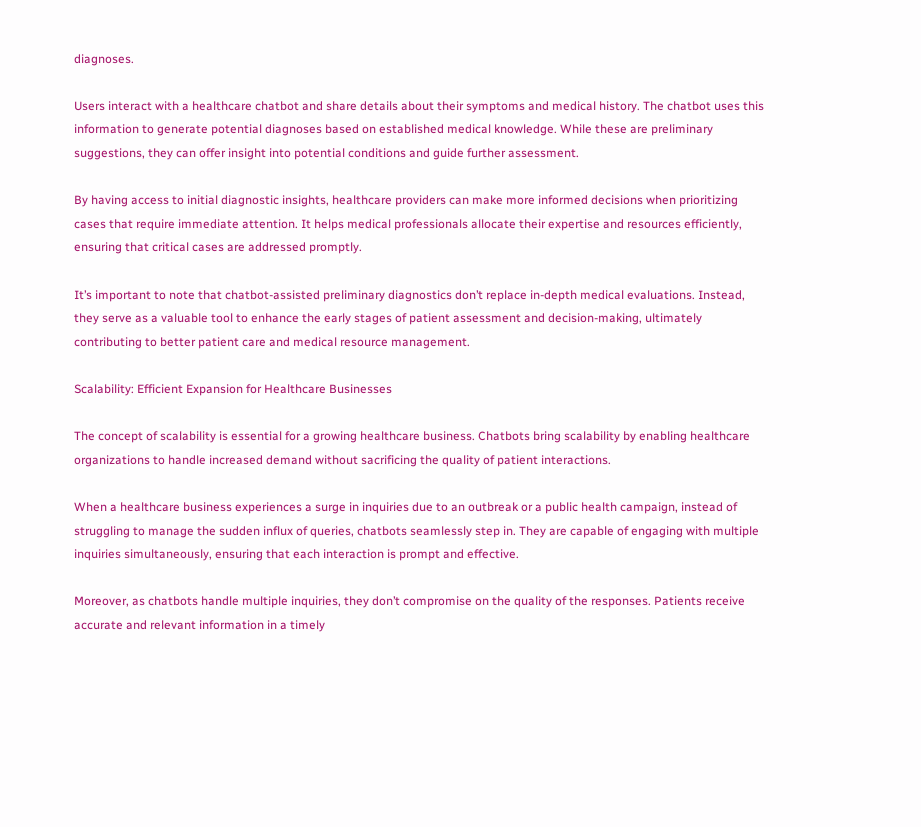diagnoses.

Users interact with a healthcare chatbot and share details about their symptoms and medical history. The chatbot uses this information to generate potential diagnoses based on established medical knowledge. While these are preliminary suggestions, they can offer insight into potential conditions and guide further assessment.

By having access to initial diagnostic insights, healthcare providers can make more informed decisions when prioritizing cases that require immediate attention. It helps medical professionals allocate their expertise and resources efficiently, ensuring that critical cases are addressed promptly.

It’s important to note that chatbot-assisted preliminary diagnostics don’t replace in-depth medical evaluations. Instead, they serve as a valuable tool to enhance the early stages of patient assessment and decision-making, ultimately contributing to better patient care and medical resource management.

Scalability: Efficient Expansion for Healthcare Businesses

The concept of scalability is essential for a growing healthcare business. Chatbots bring scalability by enabling healthcare organizations to handle increased demand without sacrificing the quality of patient interactions.

When a healthcare business experiences a surge in inquiries due to an outbreak or a public health campaign, instead of struggling to manage the sudden influx of queries, chatbots seamlessly step in. They are capable of engaging with multiple inquiries simultaneously, ensuring that each interaction is prompt and effective.

Moreover, as chatbots handle multiple inquiries, they don’t compromise on the quality of the responses. Patients receive accurate and relevant information in a timely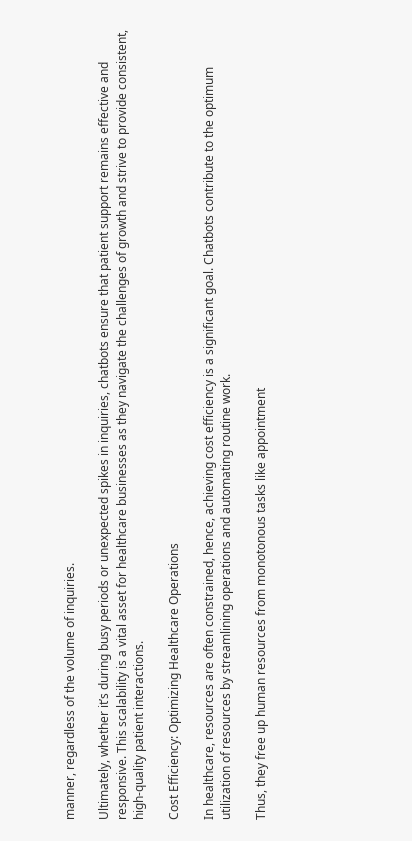manner, regardless of the volume of inquiries.

Ultimately, whether it’s during busy periods or unexpected spikes in inquiries, chatbots ensure that patient support remains effective and responsive. This scalability is a vital asset for healthcare businesses as they navigate the challenges of growth and strive to provide consistent, high-quality patient interactions.

Cost Efficiency: Optimizing Healthcare Operations

In healthcare, resources are often constrained, hence, achieving cost efficiency is a significant goal. Chatbots contribute to the optimum utilization of resources by streamlining operations and automating routine work.

Thus, they free up human resources from monotonous tasks like appointment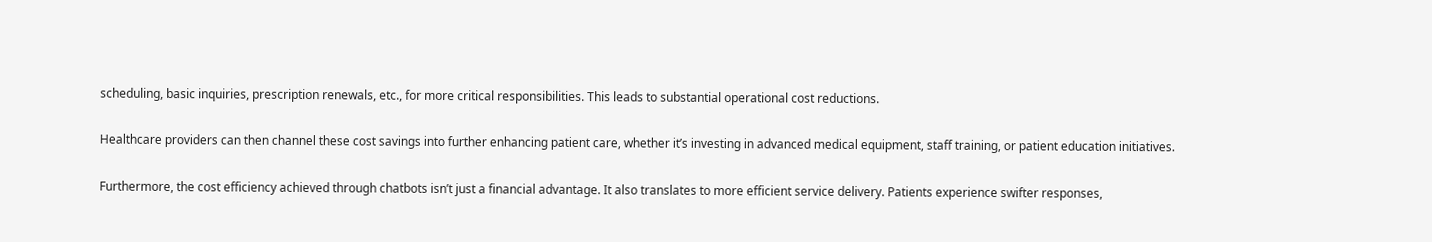scheduling, basic inquiries, prescription renewals, etc., for more critical responsibilities. This leads to substantial operational cost reductions.

Healthcare providers can then channel these cost savings into further enhancing patient care, whether it’s investing in advanced medical equipment, staff training, or patient education initiatives.

Furthermore, the cost efficiency achieved through chatbots isn’t just a financial advantage. It also translates to more efficient service delivery. Patients experience swifter responses,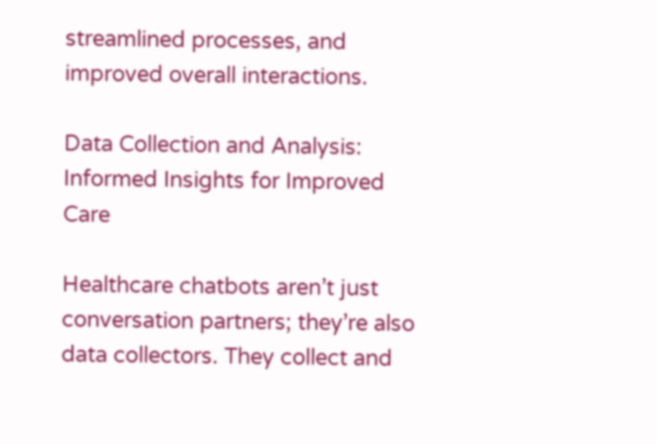streamlined processes, and improved overall interactions.

Data Collection and Analysis: Informed Insights for Improved Care

Healthcare chatbots aren’t just conversation partners; they’re also data collectors. They collect and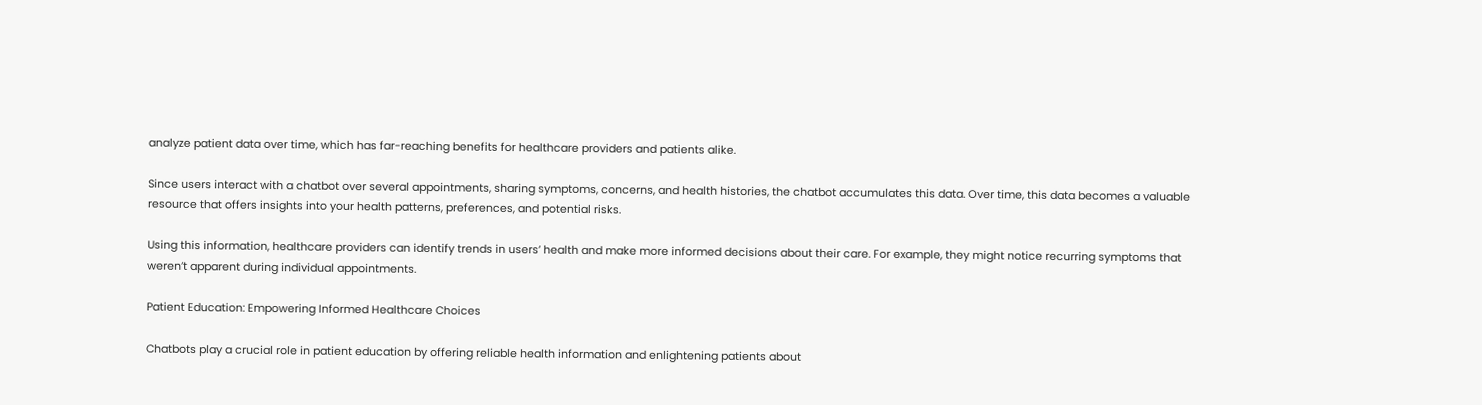analyze patient data over time, which has far-reaching benefits for healthcare providers and patients alike.

Since users interact with a chatbot over several appointments, sharing symptoms, concerns, and health histories, the chatbot accumulates this data. Over time, this data becomes a valuable resource that offers insights into your health patterns, preferences, and potential risks.

Using this information, healthcare providers can identify trends in users’ health and make more informed decisions about their care. For example, they might notice recurring symptoms that weren’t apparent during individual appointments.

Patient Education: Empowering Informed Healthcare Choices

Chatbots play a crucial role in patient education by offering reliable health information and enlightening patients about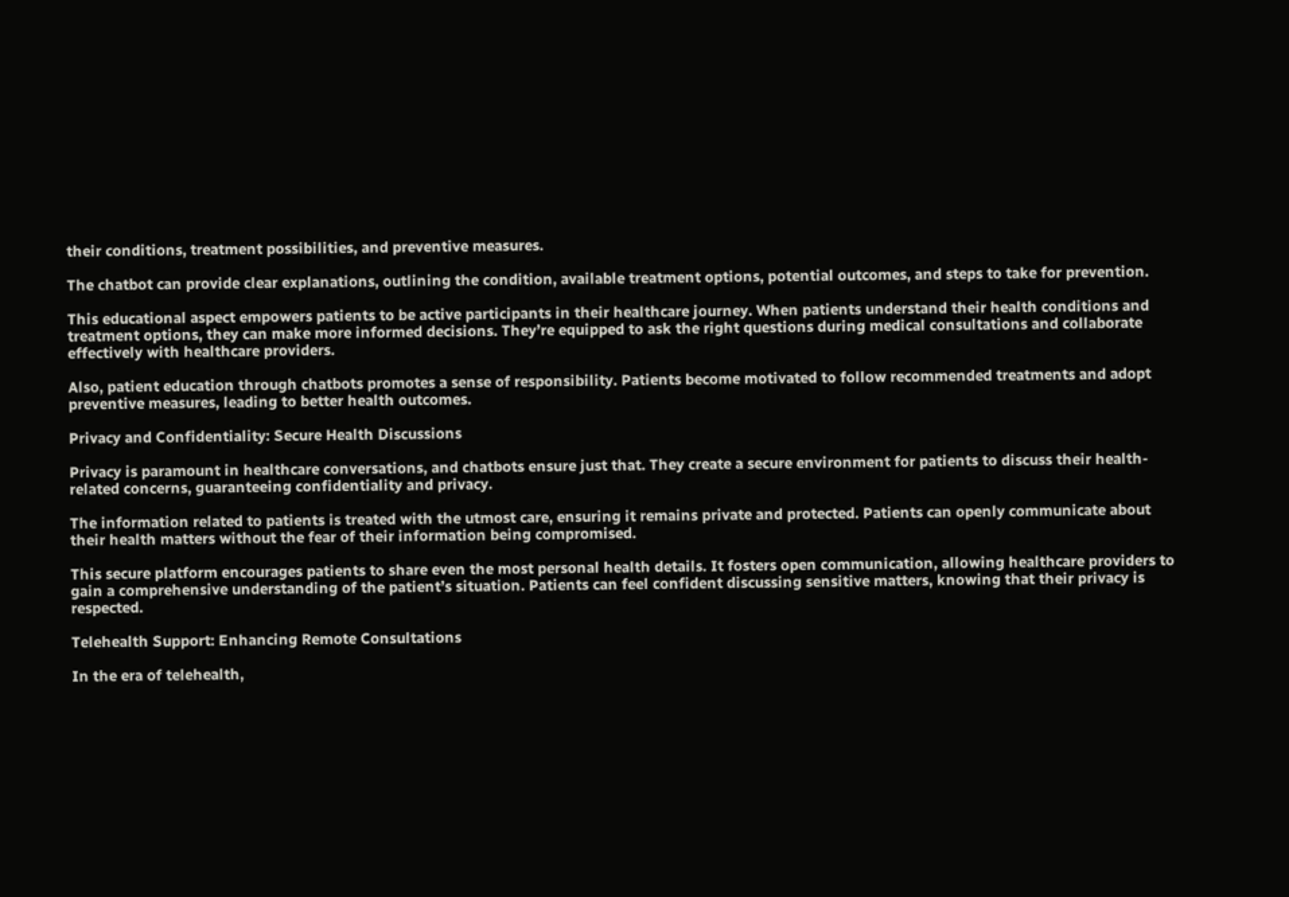their conditions, treatment possibilities, and preventive measures.

The chatbot can provide clear explanations, outlining the condition, available treatment options, potential outcomes, and steps to take for prevention.

This educational aspect empowers patients to be active participants in their healthcare journey. When patients understand their health conditions and treatment options, they can make more informed decisions. They’re equipped to ask the right questions during medical consultations and collaborate effectively with healthcare providers.

Also, patient education through chatbots promotes a sense of responsibility. Patients become motivated to follow recommended treatments and adopt preventive measures, leading to better health outcomes.

Privacy and Confidentiality: Secure Health Discussions

Privacy is paramount in healthcare conversations, and chatbots ensure just that. They create a secure environment for patients to discuss their health-related concerns, guaranteeing confidentiality and privacy.

The information related to patients is treated with the utmost care, ensuring it remains private and protected. Patients can openly communicate about their health matters without the fear of their information being compromised.

This secure platform encourages patients to share even the most personal health details. It fosters open communication, allowing healthcare providers to gain a comprehensive understanding of the patient’s situation. Patients can feel confident discussing sensitive matters, knowing that their privacy is respected.

Telehealth Support: Enhancing Remote Consultations

In the era of telehealth,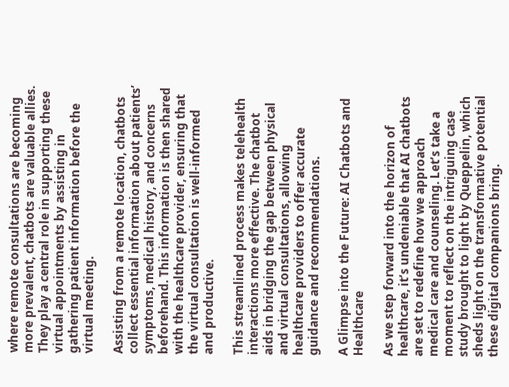where remote consultations are becoming more prevalent, chatbots are valuable allies. They play a central role in supporting these virtual appointments by assisting in gathering patient information before the virtual meeting.

Assisting from a remote location, chatbots collect essential information about patients’ symptoms, medical history, and concerns beforehand. This information is then shared with the healthcare provider, ensuring that the virtual consultation is well-informed and productive.

This streamlined process makes telehealth interactions more effective. The chatbot aids in bridging the gap between physical and virtual consultations, allowing healthcare providers to offer accurate guidance and recommendations.

A Glimpse into the Future: AI Chatbots and Healthcare

As we step forward into the horizon of healthcare, it’s undeniable that AI chatbots are set to redefine how we approach medical care and counseling. Let’s take a moment to reflect on the intriguing case study brought to light by Queppelin, which sheds light on the transformative potential these digital companions bring.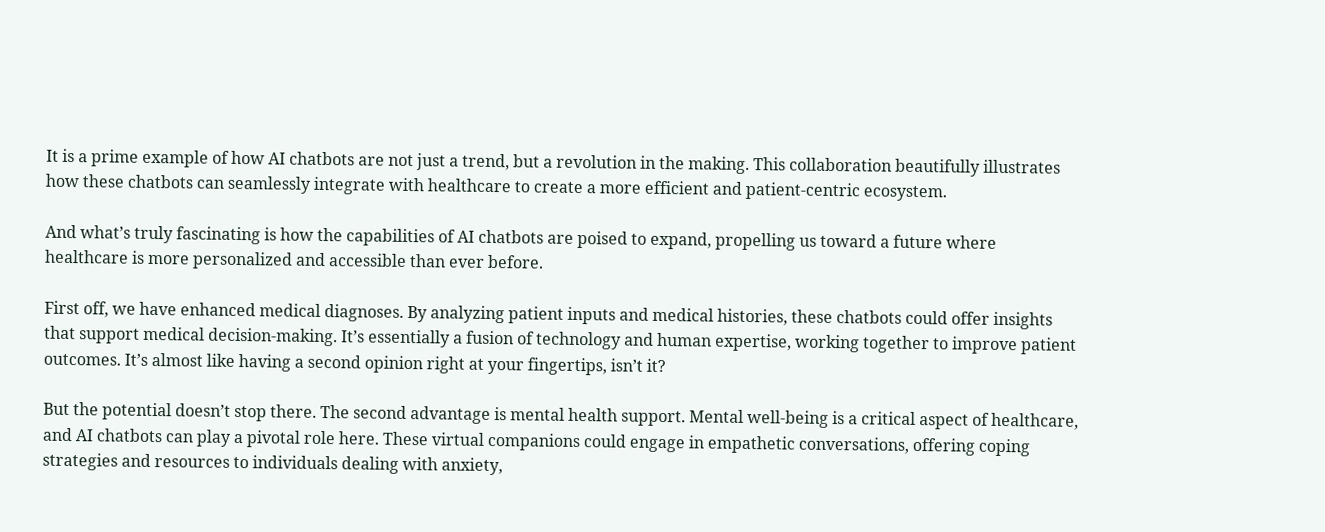It is a prime example of how AI chatbots are not just a trend, but a revolution in the making. This collaboration beautifully illustrates how these chatbots can seamlessly integrate with healthcare to create a more efficient and patient-centric ecosystem.

And what’s truly fascinating is how the capabilities of AI chatbots are poised to expand, propelling us toward a future where healthcare is more personalized and accessible than ever before.

First off, we have enhanced medical diagnoses. By analyzing patient inputs and medical histories, these chatbots could offer insights that support medical decision-making. It’s essentially a fusion of technology and human expertise, working together to improve patient outcomes. It’s almost like having a second opinion right at your fingertips, isn’t it?

But the potential doesn’t stop there. The second advantage is mental health support. Mental well-being is a critical aspect of healthcare, and AI chatbots can play a pivotal role here. These virtual companions could engage in empathetic conversations, offering coping strategies and resources to individuals dealing with anxiety,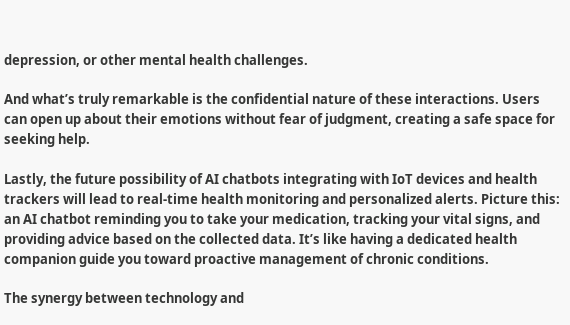depression, or other mental health challenges.

And what’s truly remarkable is the confidential nature of these interactions. Users can open up about their emotions without fear of judgment, creating a safe space for seeking help.

Lastly, the future possibility of AI chatbots integrating with IoT devices and health trackers will lead to real-time health monitoring and personalized alerts. Picture this: an AI chatbot reminding you to take your medication, tracking your vital signs, and providing advice based on the collected data. It’s like having a dedicated health companion guide you toward proactive management of chronic conditions.

The synergy between technology and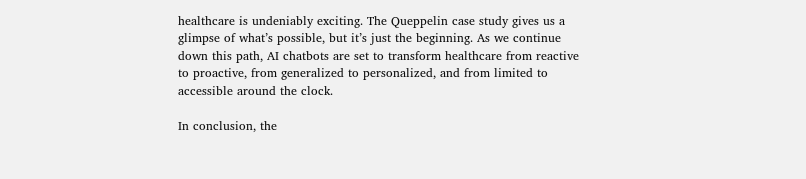healthcare is undeniably exciting. The Queppelin case study gives us a glimpse of what’s possible, but it’s just the beginning. As we continue down this path, AI chatbots are set to transform healthcare from reactive to proactive, from generalized to personalized, and from limited to accessible around the clock.

In conclusion, the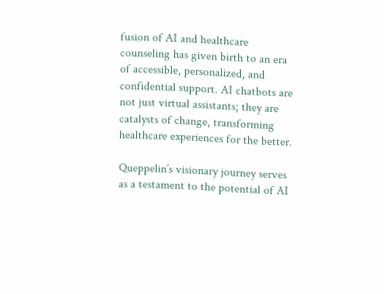fusion of AI and healthcare counseling has given birth to an era of accessible, personalized, and confidential support. AI chatbots are not just virtual assistants; they are catalysts of change, transforming healthcare experiences for the better.

Queppelin’s visionary journey serves as a testament to the potential of AI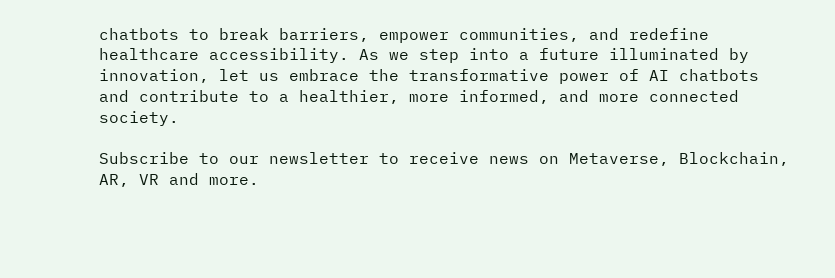chatbots to break barriers, empower communities, and redefine healthcare accessibility. As we step into a future illuminated by innovation, let us embrace the transformative power of AI chatbots and contribute to a healthier, more informed, and more connected society.

Subscribe to our newsletter to receive news on Metaverse, Blockchain, AR, VR and more.